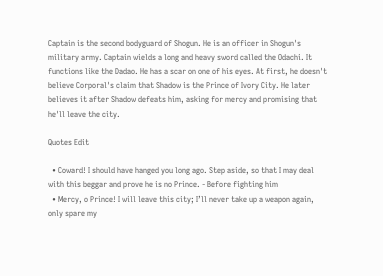Captain is the second bodyguard of Shogun. He is an officer in Shogun's military army. Captain wields a long and heavy sword called the Odachi. It functions like the Dadao. He has a scar on one of his eyes. At first, he doesn't believe Corporal's claim that Shadow is the Prince of Ivory City. He later believes it after Shadow defeats him, asking for mercy and promising that he'll leave the city.

Quotes Edit

  • Coward! I should have hanged you long ago. Step aside, so that I may deal with this beggar and prove he is no Prince. - Before fighting him
  • Mercy, o Prince! I will leave this city; I’ll never take up a weapon again, only spare my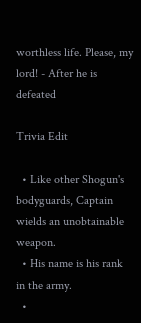worthless life. Please, my lord! - After he is defeated

Trivia Edit

  • Like other Shogun's bodyguards, Captain wields an unobtainable weapon.
  • His name is his rank in the army.
  •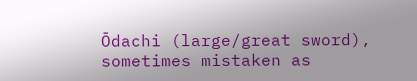Ōdachi (large/great sword), sometimes mistaken as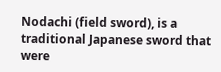Nodachi (field sword), is a traditional Japanese sword that were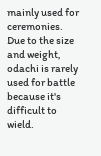mainly used for ceremonies. Due to the size and weight, odachi is rarely used for battle because it's difficult to wield.